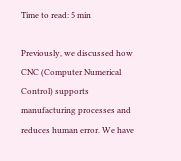Time to read: 5 min

Previously, we discussed how CNC (Computer Numerical Control) supports manufacturing processes and reduces human error. We have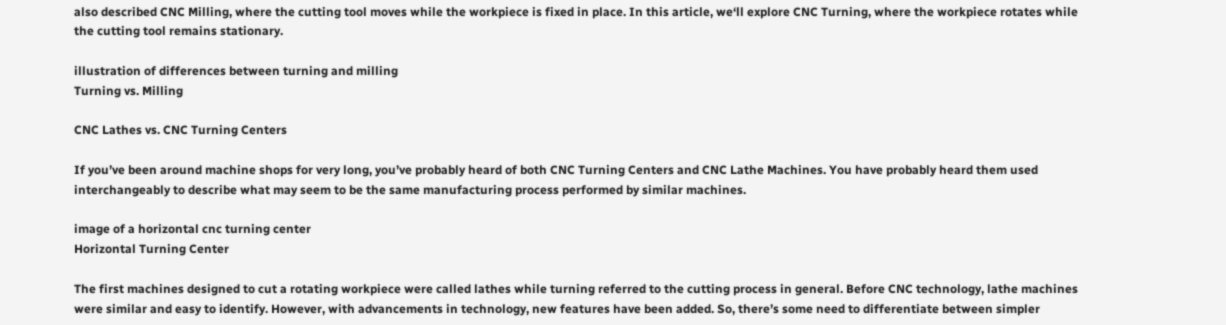also described CNC Milling, where the cutting tool moves while the workpiece is fixed in place. In this article, we‘ll explore CNC Turning, where the workpiece rotates while the cutting tool remains stationary.

illustration of differences between turning and milling
Turning vs. Milling

CNC Lathes vs. CNC Turning Centers

If you’ve been around machine shops for very long, you’ve probably heard of both CNC Turning Centers and CNC Lathe Machines. You have probably heard them used interchangeably to describe what may seem to be the same manufacturing process performed by similar machines.

image of a horizontal cnc turning center
Horizontal Turning Center

The first machines designed to cut a rotating workpiece were called lathes while turning referred to the cutting process in general. Before CNC technology, lathe machines were similar and easy to identify. However, with advancements in technology, new features have been added. So, there’s some need to differentiate between simpler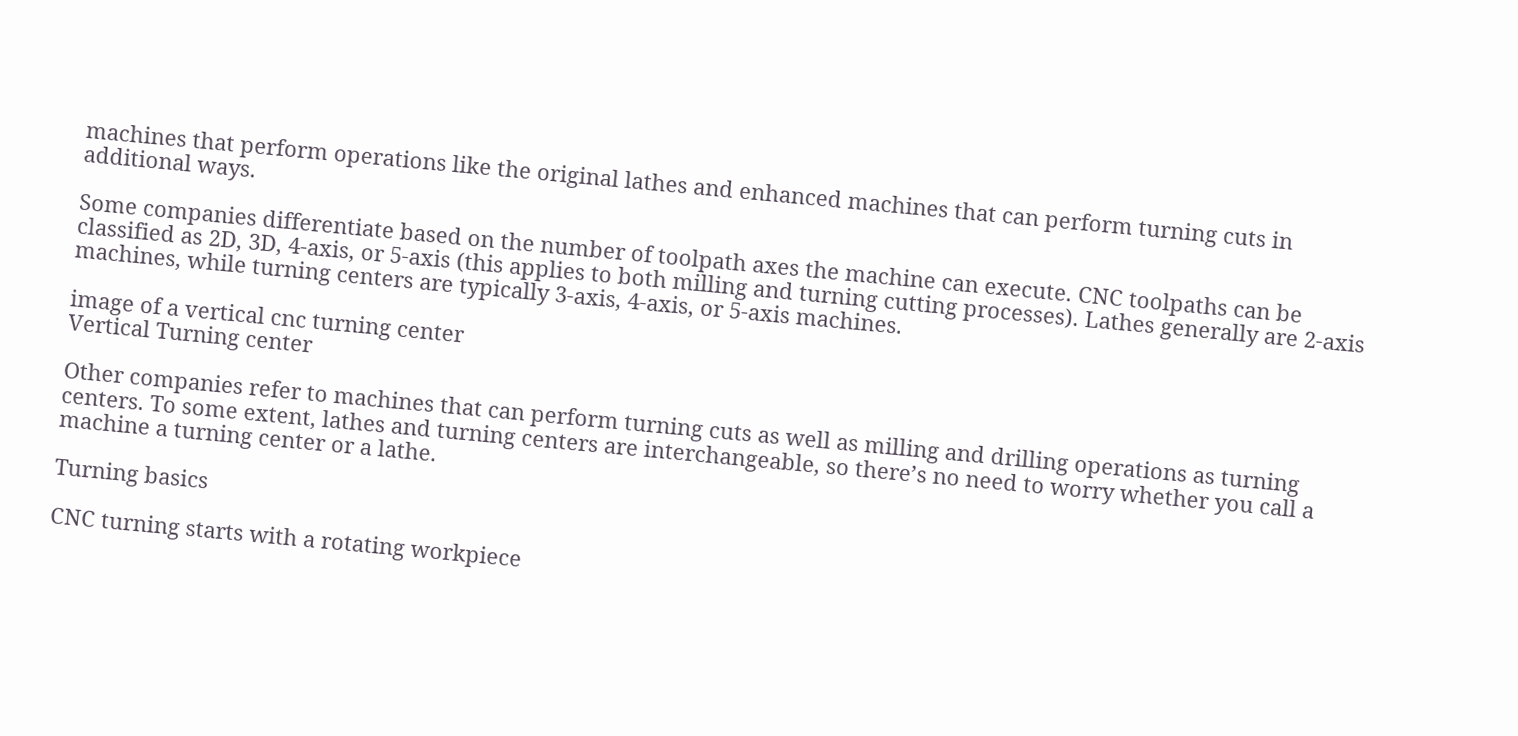machines that perform operations like the original lathes and enhanced machines that can perform turning cuts in additional ways.

Some companies differentiate based on the number of toolpath axes the machine can execute. CNC toolpaths can be classified as 2D, 3D, 4-axis, or 5-axis (this applies to both milling and turning cutting processes). Lathes generally are 2-axis machines, while turning centers are typically 3-axis, 4-axis, or 5-axis machines.

image of a vertical cnc turning center
Vertical Turning center

Other companies refer to machines that can perform turning cuts as well as milling and drilling operations as turning centers. To some extent, lathes and turning centers are interchangeable, so there’s no need to worry whether you call a machine a turning center or a lathe.

Turning basics

CNC turning starts with a rotating workpiece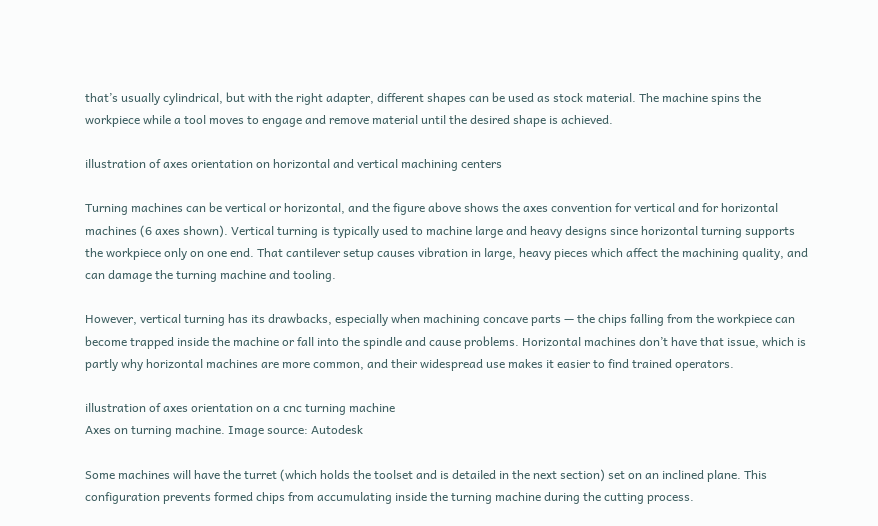that’s usually cylindrical, but with the right adapter, different shapes can be used as stock material. The machine spins the workpiece while a tool moves to engage and remove material until the desired shape is achieved.

illustration of axes orientation on horizontal and vertical machining centers

Turning machines can be vertical or horizontal, and the figure above shows the axes convention for vertical and for horizontal machines (6 axes shown). Vertical turning is typically used to machine large and heavy designs since horizontal turning supports the workpiece only on one end. That cantilever setup causes vibration in large, heavy pieces which affect the machining quality, and can damage the turning machine and tooling.

However, vertical turning has its drawbacks, especially when machining concave parts — the chips falling from the workpiece can become trapped inside the machine or fall into the spindle and cause problems. Horizontal machines don’t have that issue, which is partly why horizontal machines are more common, and their widespread use makes it easier to find trained operators.

illustration of axes orientation on a cnc turning machine
Axes on turning machine. Image source: Autodesk

Some machines will have the turret (which holds the toolset and is detailed in the next section) set on an inclined plane. This configuration prevents formed chips from accumulating inside the turning machine during the cutting process.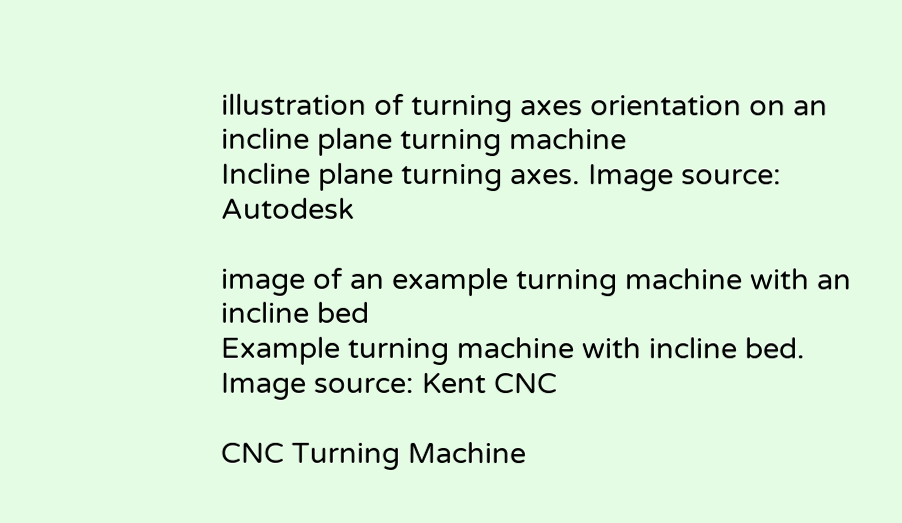illustration of turning axes orientation on an incline plane turning machine
Incline plane turning axes. Image source: Autodesk

image of an example turning machine with an incline bed
Example turning machine with incline bed. Image source: Kent CNC

CNC Turning Machine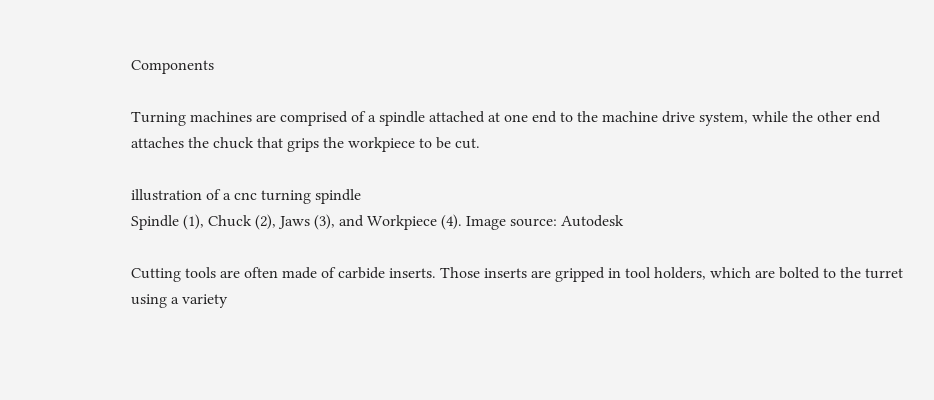Components

Turning machines are comprised of a spindle attached at one end to the machine drive system, while the other end attaches the chuck that grips the workpiece to be cut.

illustration of a cnc turning spindle
Spindle (1), Chuck (2), Jaws (3), and Workpiece (4). Image source: Autodesk

Cutting tools are often made of carbide inserts. Those inserts are gripped in tool holders, which are bolted to the turret using a variety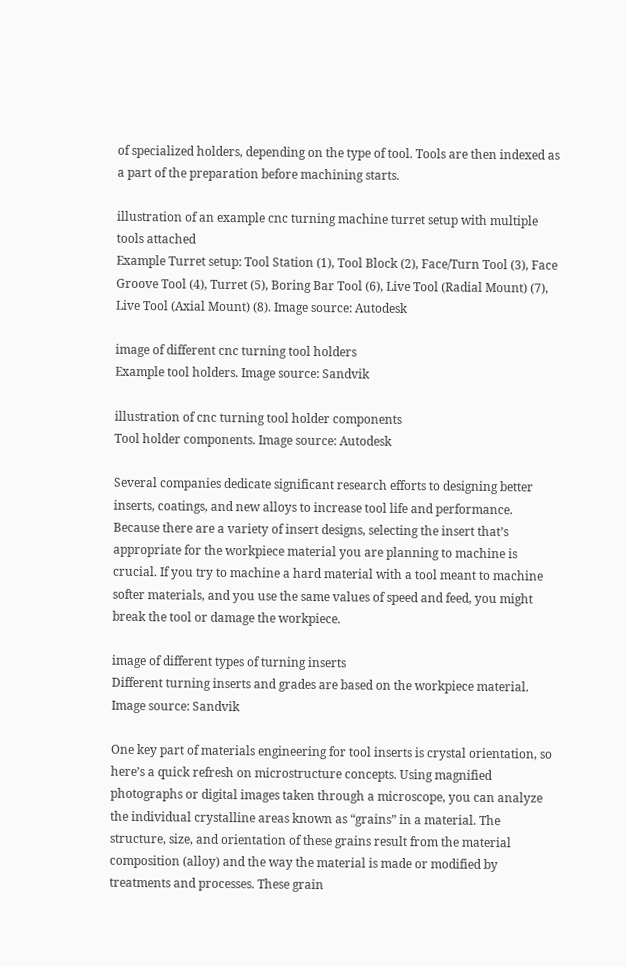of specialized holders, depending on the type of tool. Tools are then indexed as a part of the preparation before machining starts.

illustration of an example cnc turning machine turret setup with multiple tools attached
Example Turret setup: Tool Station (1), Tool Block (2), Face/Turn Tool (3), Face Groove Tool (4), Turret (5), Boring Bar Tool (6), Live Tool (Radial Mount) (7), Live Tool (Axial Mount) (8). Image source: Autodesk

image of different cnc turning tool holders
Example tool holders. Image source: Sandvik

illustration of cnc turning tool holder components
Tool holder components. Image source: Autodesk

Several companies dedicate significant research efforts to designing better inserts, coatings, and new alloys to increase tool life and performance. Because there are a variety of insert designs, selecting the insert that’s appropriate for the workpiece material you are planning to machine is crucial. If you try to machine a hard material with a tool meant to machine softer materials, and you use the same values of speed and feed, you might break the tool or damage the workpiece.

image of different types of turning inserts
Different turning inserts and grades are based on the workpiece material. Image source: Sandvik

One key part of materials engineering for tool inserts is crystal orientation, so here’s a quick refresh on microstructure concepts. Using magnified photographs or digital images taken through a microscope, you can analyze the individual crystalline areas known as “grains” in a material. The structure, size, and orientation of these grains result from the material composition (alloy) and the way the material is made or modified by treatments and processes. These grain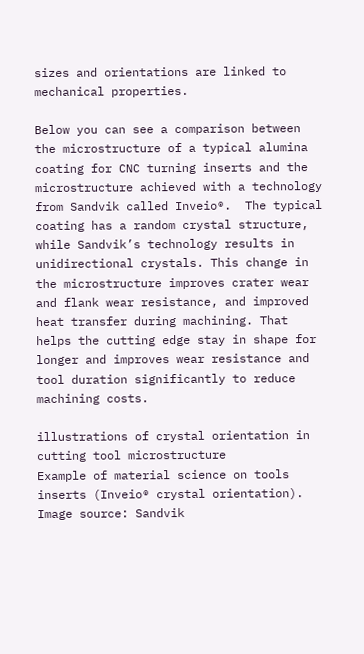sizes and orientations are linked to mechanical properties.

Below you can see a comparison between the microstructure of a typical alumina coating for CNC turning inserts and the microstructure achieved with a technology from Sandvik called Inveio®.  The typical coating has a random crystal structure, while Sandvik’s technology results in unidirectional crystals. This change in the microstructure improves crater wear and flank wear resistance, and improved heat transfer during machining. That helps the cutting edge stay in shape for longer and improves wear resistance and tool duration significantly to reduce machining costs.

illustrations of crystal orientation in cutting tool microstructure
Example of material science on tools inserts (Inveio® crystal orientation). Image source: Sandvik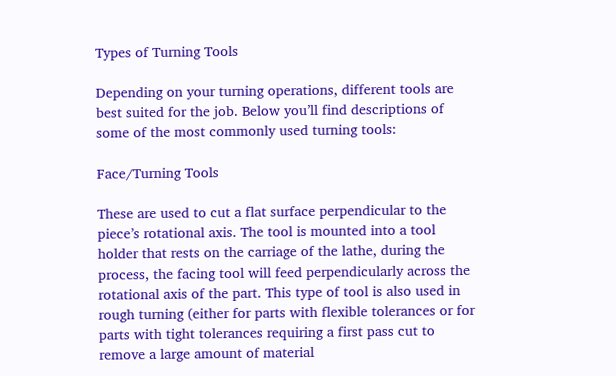Types of Turning Tools

Depending on your turning operations, different tools are best suited for the job. Below you’ll find descriptions of some of the most commonly used turning tools:

Face/Turning Tools

These are used to cut a flat surface perpendicular to the piece’s rotational axis. The tool is mounted into a tool holder that rests on the carriage of the lathe, during the process, the facing tool will feed perpendicularly across the rotational axis of the part. This type of tool is also used in rough turning (either for parts with flexible tolerances or for parts with tight tolerances requiring a first pass cut to remove a large amount of material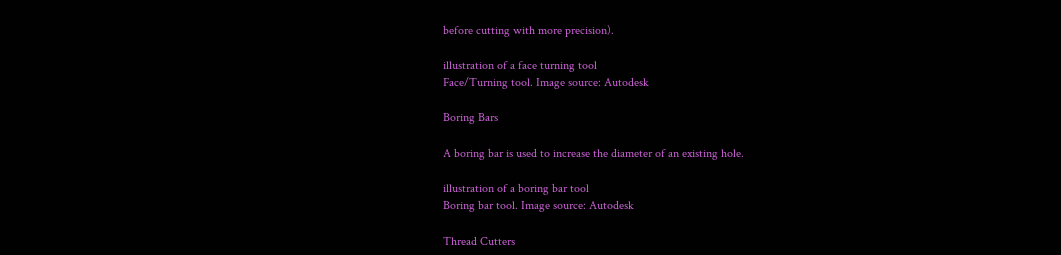before cutting with more precision).

illustration of a face turning tool
Face/Turning tool. Image source: Autodesk

Boring Bars

A boring bar is used to increase the diameter of an existing hole.

illustration of a boring bar tool
Boring bar tool. Image source: Autodesk

Thread Cutters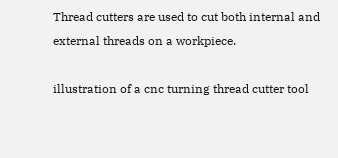Thread cutters are used to cut both internal and external threads on a workpiece.

illustration of a cnc turning thread cutter tool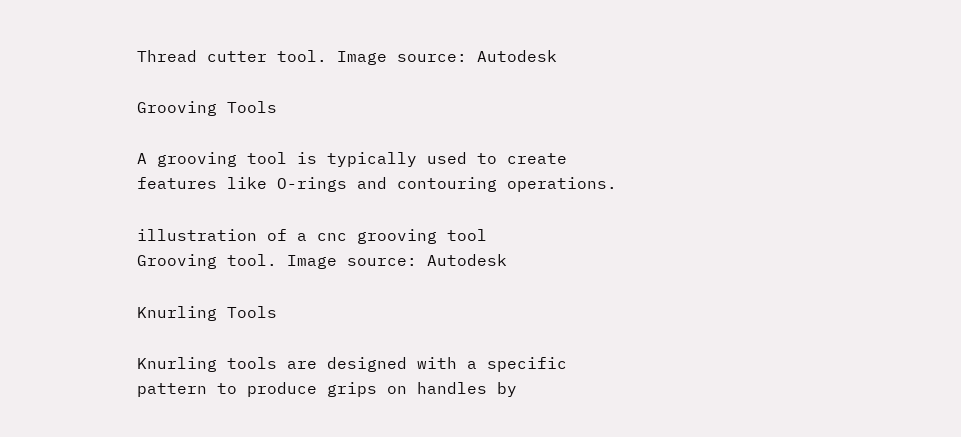Thread cutter tool. Image source: Autodesk

Grooving Tools

A grooving tool is typically used to create features like O-rings and contouring operations.

illustration of a cnc grooving tool
Grooving tool. Image source: Autodesk

Knurling Tools

Knurling tools are designed with a specific pattern to produce grips on handles by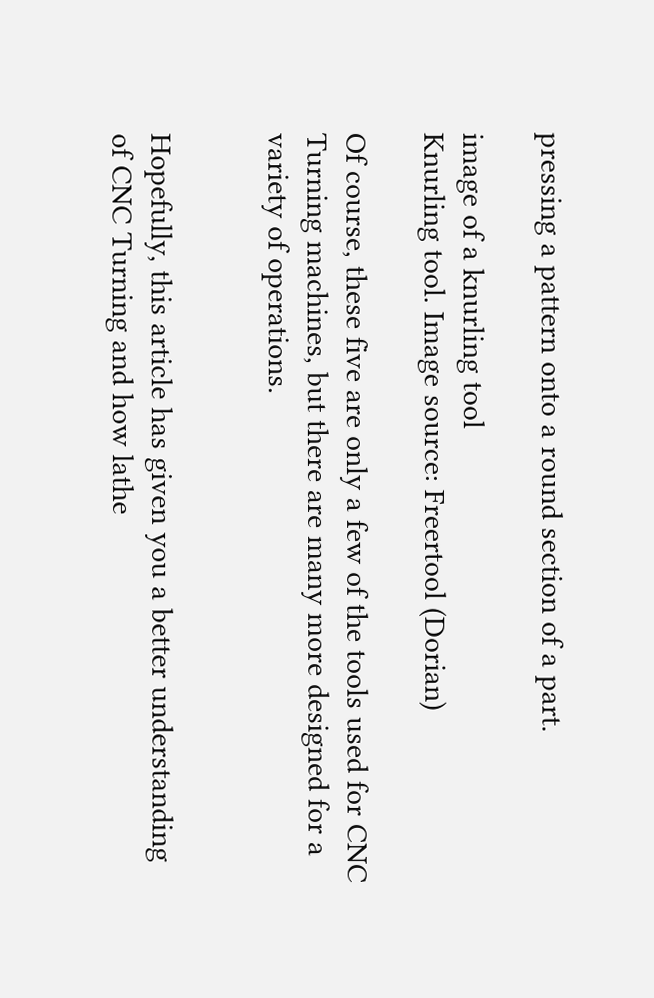pressing a pattern onto a round section of a part.

image of a knurling tool
Knurling tool. Image source: Freertool (Dorian)

Of course, these five are only a few of the tools used for CNC Turning machines, but there are many more designed for a variety of operations.


Hopefully, this article has given you a better understanding of CNC Turning and how lathe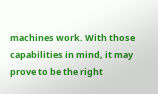machines work. With those capabilities in mind, it may prove to be the right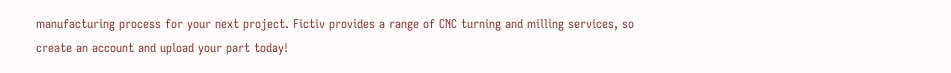manufacturing process for your next project. Fictiv provides a range of CNC turning and milling services, so create an account and upload your part today!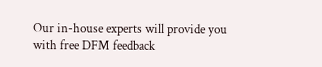Our in-house experts will provide you with free DFM feedback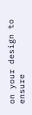on your design to ensure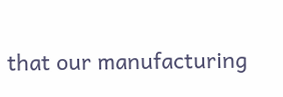that our manufacturing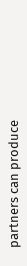partners can produce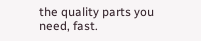the quality parts you need, fast.